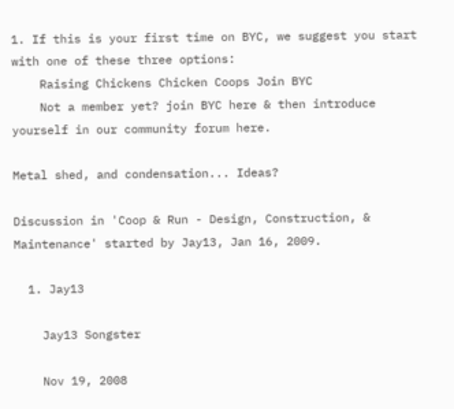1. If this is your first time on BYC, we suggest you start with one of these three options:
    Raising Chickens Chicken Coops Join BYC
    Not a member yet? join BYC here & then introduce yourself in our community forum here.

Metal shed, and condensation... Ideas?

Discussion in 'Coop & Run - Design, Construction, & Maintenance' started by Jay13, Jan 16, 2009.

  1. Jay13

    Jay13 Songster

    Nov 19, 2008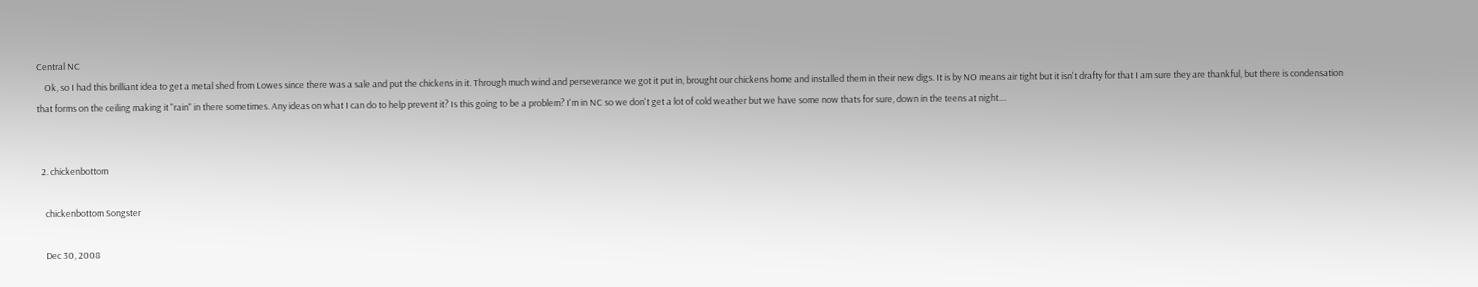Central NC
    Ok, so I had this brilliant idea to get a metal shed from Lowes since there was a sale and put the chickens in it. Through much wind and perseverance we got it put in, brought our chickens home and installed them in their new digs. It is by NO means air tight but it isn't drafty for that I am sure they are thankful, but there is condensation that forms on the ceiling making it "rain" in there sometimes. Any ideas on what I can do to help prevent it? Is this going to be a problem? I'm in NC so we don't get a lot of cold weather but we have some now thats for sure, down in the teens at night....


  2. chickenbottom

    chickenbottom Songster

    Dec 30, 2008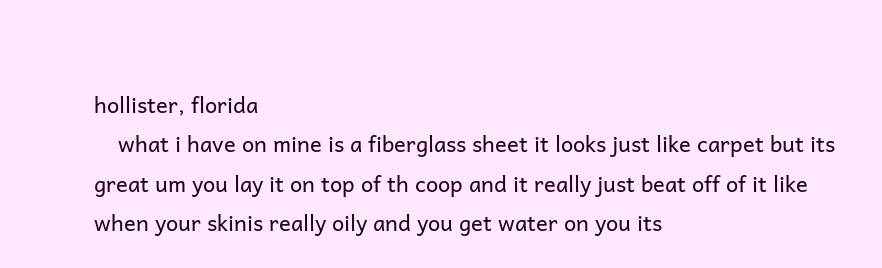hollister, florida
    what i have on mine is a fiberglass sheet it looks just like carpet but its great um you lay it on top of th coop and it really just beat off of it like when your skinis really oily and you get water on you its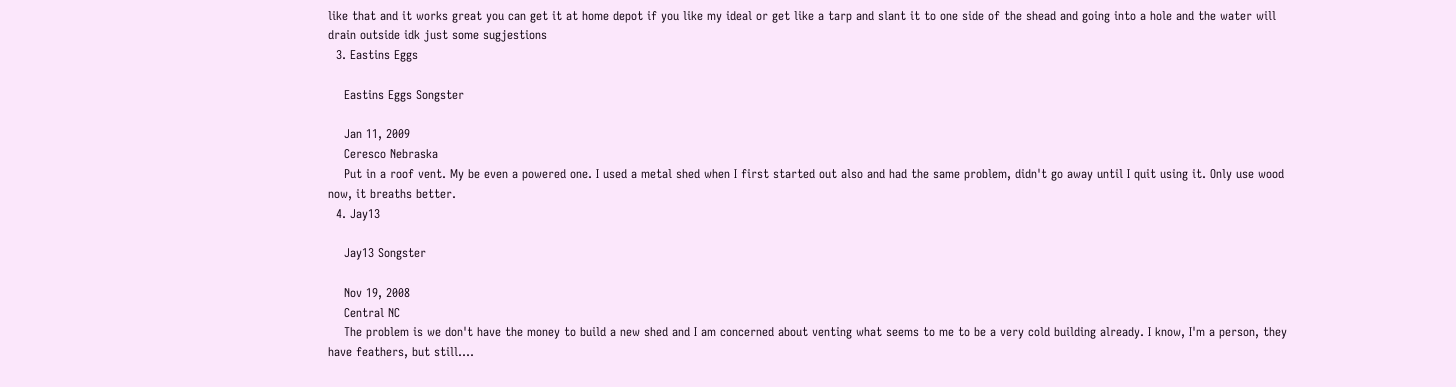like that and it works great you can get it at home depot if you like my ideal or get like a tarp and slant it to one side of the shead and going into a hole and the water will drain outside idk just some sugjestions
  3. Eastins Eggs

    Eastins Eggs Songster

    Jan 11, 2009
    Ceresco Nebraska
    Put in a roof vent. My be even a powered one. I used a metal shed when I first started out also and had the same problem, didn't go away until I quit using it. Only use wood now, it breaths better.
  4. Jay13

    Jay13 Songster

    Nov 19, 2008
    Central NC
    The problem is we don't have the money to build a new shed and I am concerned about venting what seems to me to be a very cold building already. I know, I'm a person, they have feathers, but still....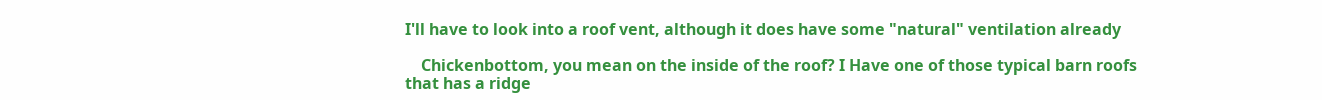I'll have to look into a roof vent, although it does have some "natural" ventilation already

    Chickenbottom, you mean on the inside of the roof? I Have one of those typical barn roofs that has a ridge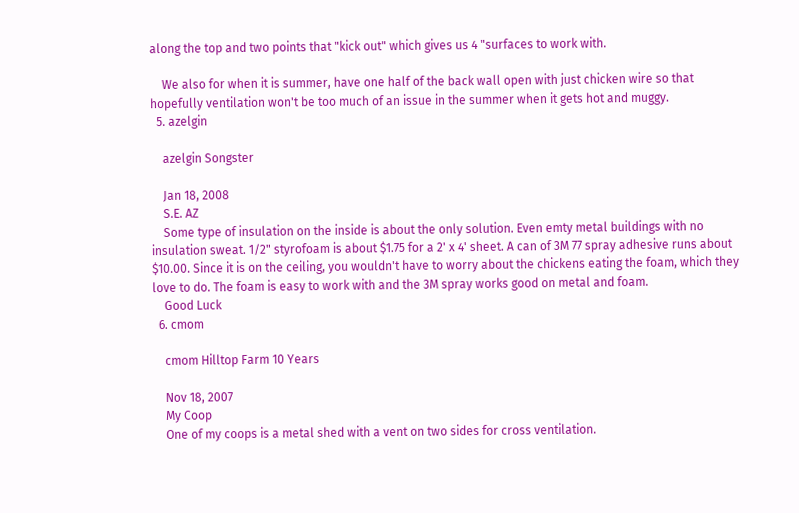along the top and two points that "kick out" which gives us 4 "surfaces to work with.

    We also for when it is summer, have one half of the back wall open with just chicken wire so that hopefully ventilation won't be too much of an issue in the summer when it gets hot and muggy.
  5. azelgin

    azelgin Songster

    Jan 18, 2008
    S.E. AZ
    Some type of insulation on the inside is about the only solution. Even emty metal buildings with no insulation sweat. 1/2" styrofoam is about $1.75 for a 2' x 4' sheet. A can of 3M 77 spray adhesive runs about $10.00. Since it is on the ceiling, you wouldn't have to worry about the chickens eating the foam, which they love to do. The foam is easy to work with and the 3M spray works good on metal and foam.
    Good Luck
  6. cmom

    cmom Hilltop Farm 10 Years

    Nov 18, 2007
    My Coop
    One of my coops is a metal shed with a vent on two sides for cross ventilation.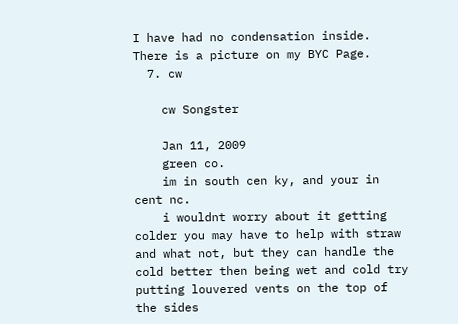I have had no condensation inside. There is a picture on my BYC Page.
  7. cw

    cw Songster

    Jan 11, 2009
    green co.
    im in south cen ky, and your in cent nc.
    i wouldnt worry about it getting colder you may have to help with straw and what not, but they can handle the cold better then being wet and cold try putting louvered vents on the top of the sides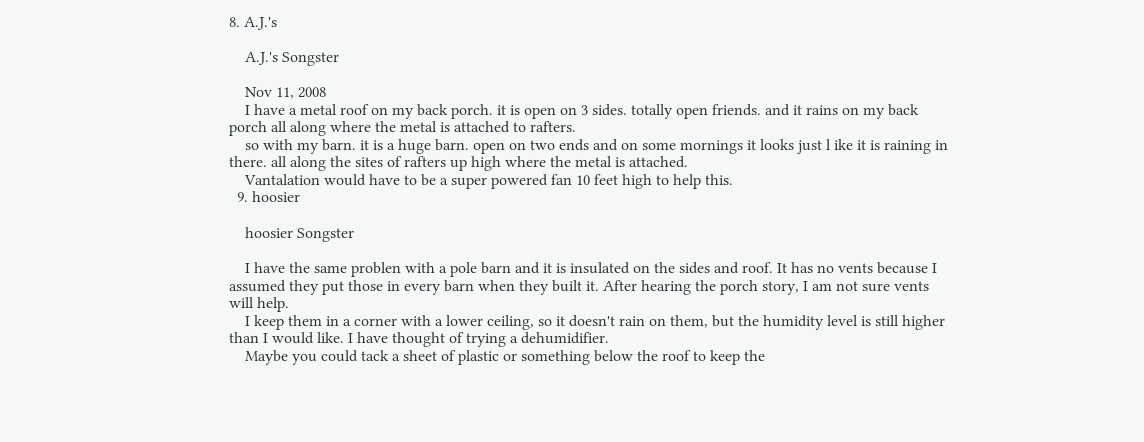8. A.J.'s

    A.J.'s Songster

    Nov 11, 2008
    I have a metal roof on my back porch. it is open on 3 sides. totally open friends. and it rains on my back porch all along where the metal is attached to rafters.
    so with my barn. it is a huge barn. open on two ends and on some mornings it looks just l ike it is raining in there. all along the sites of rafters up high where the metal is attached.
    Vantalation would have to be a super powered fan 10 feet high to help this.
  9. hoosier

    hoosier Songster

    I have the same problen with a pole barn and it is insulated on the sides and roof. It has no vents because I assumed they put those in every barn when they built it. After hearing the porch story, I am not sure vents will help.
    I keep them in a corner with a lower ceiling, so it doesn't rain on them, but the humidity level is still higher than I would like. I have thought of trying a dehumidifier.
    Maybe you could tack a sheet of plastic or something below the roof to keep the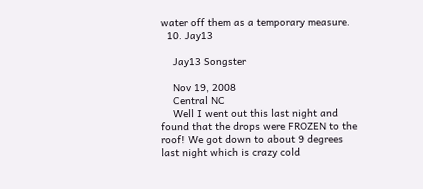water off them as a temporary measure.
  10. Jay13

    Jay13 Songster

    Nov 19, 2008
    Central NC
    Well I went out this last night and found that the drops were FROZEN to the roof! We got down to about 9 degrees last night which is crazy cold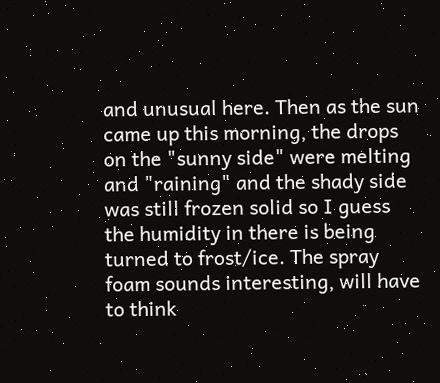and unusual here. Then as the sun came up this morning, the drops on the "sunny side" were melting and "raining" and the shady side was still frozen solid so I guess the humidity in there is being turned to frost/ice. The spray foam sounds interesting, will have to think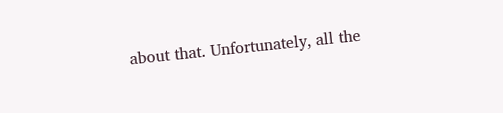about that. Unfortunately, all the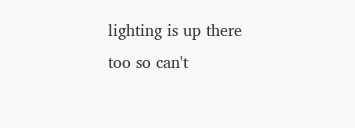lighting is up there too so can't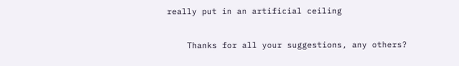really put in an artificial ceiling

    Thanks for all your suggestions, any others?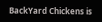BackYard Chickens is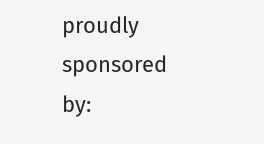proudly sponsored by: